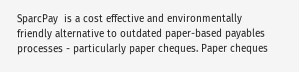SparcPay  is a cost effective and environmentally friendly alternative to outdated paper-based payables processes - particularly paper cheques. Paper cheques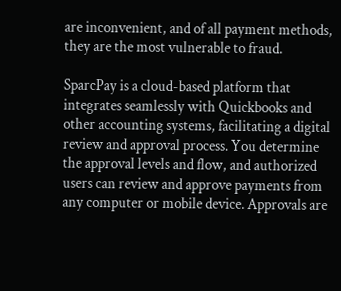are inconvenient, and of all payment methods, they are the most vulnerable to fraud.

SparcPay is a cloud-based platform that  integrates seamlessly with Quickbooks and other accounting systems, facilitating a digital review and approval process. You determine the approval levels and flow, and authorized users can review and approve payments from any computer or mobile device. Approvals are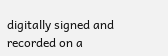digitally signed and recorded on a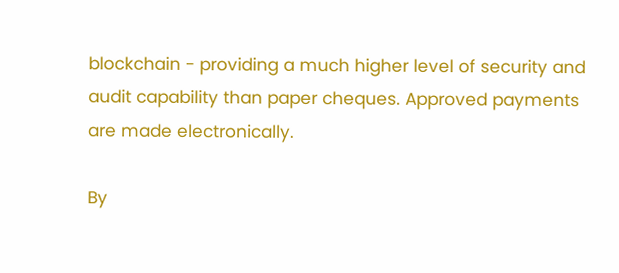blockchain - providing a much higher level of security and audit capability than paper cheques. Approved payments are made electronically.

By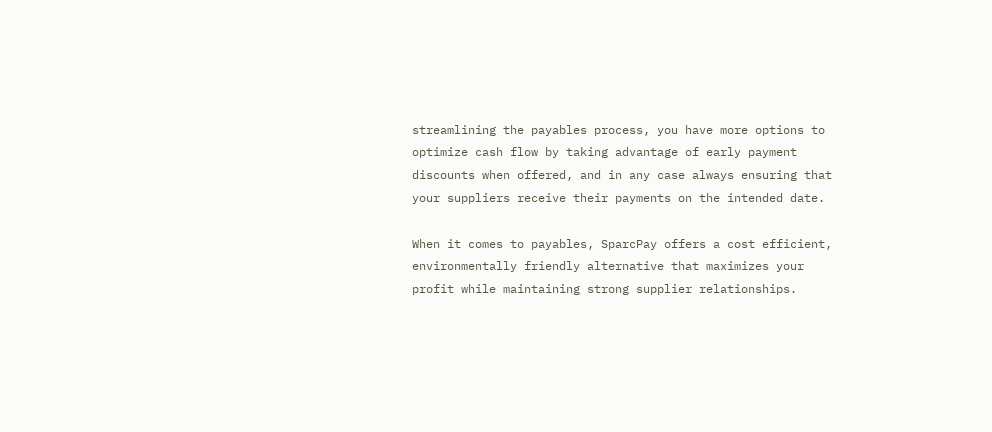streamlining the payables process, you have more options to optimize cash flow by taking advantage of early payment discounts when offered, and in any case always ensuring that your suppliers receive their payments on the intended date.

When it comes to payables, SparcPay offers a cost efficient, environmentally friendly alternative that maximizes your profit while maintaining strong supplier relationships.